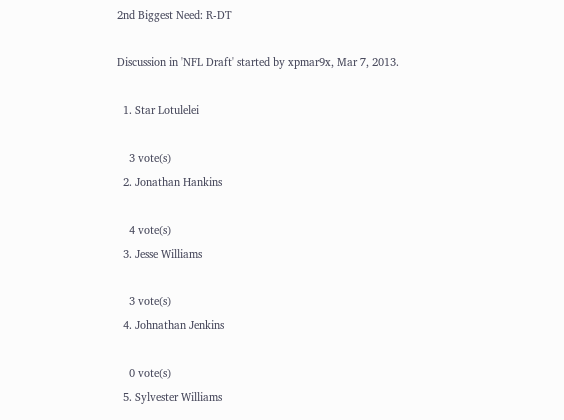2nd Biggest Need: R-DT

Discussion in 'NFL Draft' started by xpmar9x, Mar 7, 2013.

  1. Star Lotulelei

    3 vote(s)
  2. Jonathan Hankins

    4 vote(s)
  3. Jesse Williams

    3 vote(s)
  4. Johnathan Jenkins

    0 vote(s)
  5. Sylvester Williams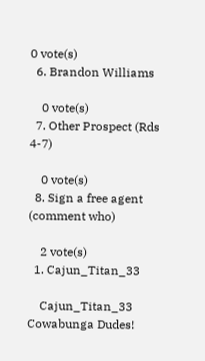0 vote(s)
  6. Brandon Williams

    0 vote(s)
  7. Other Prospect (Rds 4-7)

    0 vote(s)
  8. Sign a free agent (comment who)

    2 vote(s)
  1. Cajun_Titan_33

    Cajun_Titan_33 Cowabunga Dudes!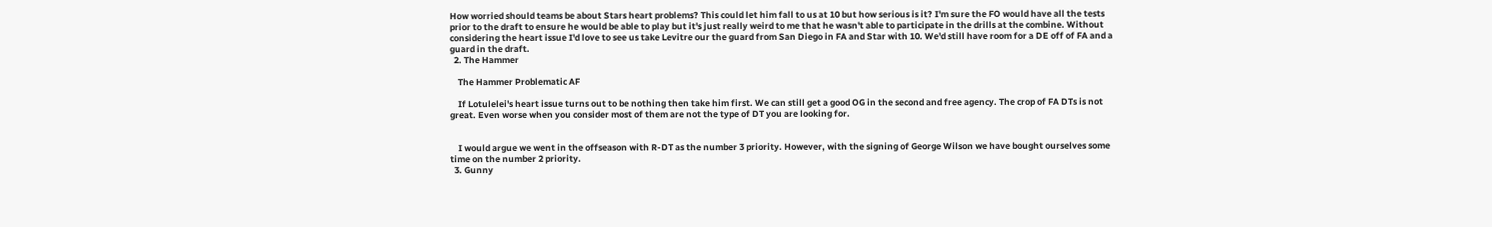How worried should teams be about Stars heart problems? This could let him fall to us at 10 but how serious is it? I'm sure the FO would have all the tests prior to the draft to ensure he would be able to play but it's just really weird to me that he wasn't able to participate in the drills at the combine. Without considering the heart issue I'd love to see us take Levitre our the guard from San Diego in FA and Star with 10. We'd still have room for a DE off of FA and a guard in the draft.
  2. The Hammer

    The Hammer Problematic AF

    If Lotulelei's heart issue turns out to be nothing then take him first. We can still get a good OG in the second and free agency. The crop of FA DTs is not great. Even worse when you consider most of them are not the type of DT you are looking for.


    I would argue we went in the offseason with R-DT as the number 3 priority. However, with the signing of George Wilson we have bought ourselves some time on the number 2 priority.
  3. Gunny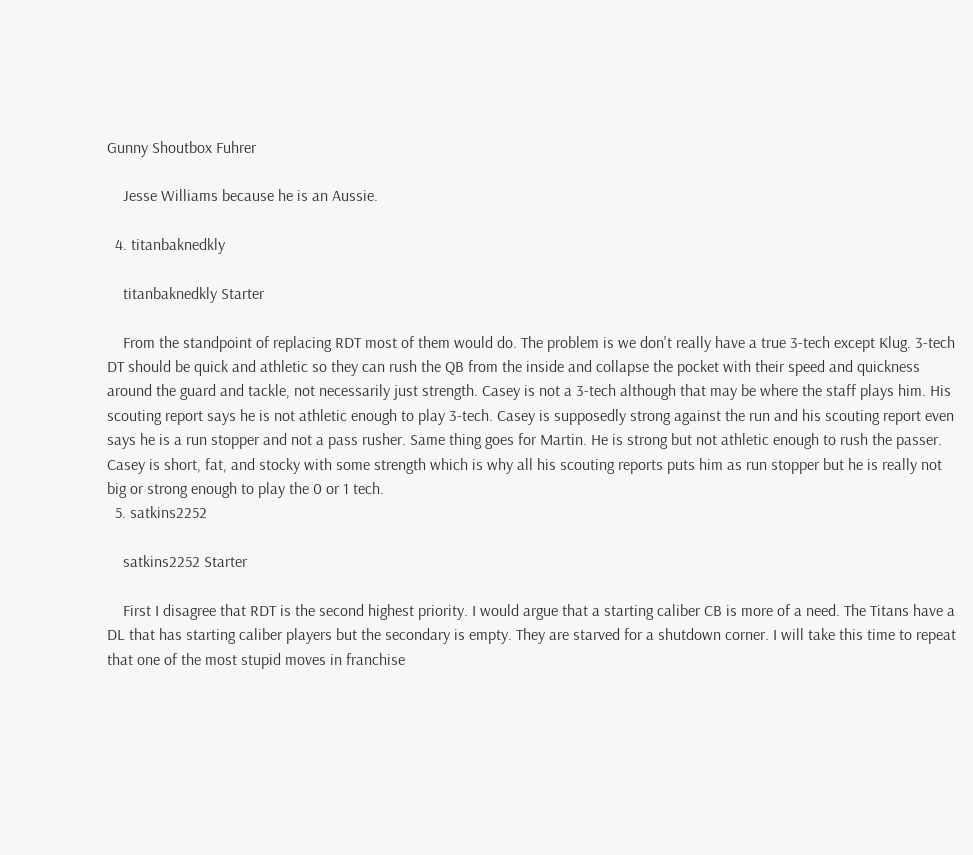Gunny Shoutbox Fuhrer

    Jesse Williams because he is an Aussie.

  4. titanbaknedkly

    titanbaknedkly Starter

    From the standpoint of replacing RDT most of them would do. The problem is we don't really have a true 3-tech except Klug. 3-tech DT should be quick and athletic so they can rush the QB from the inside and collapse the pocket with their speed and quickness around the guard and tackle, not necessarily just strength. Casey is not a 3-tech although that may be where the staff plays him. His scouting report says he is not athletic enough to play 3-tech. Casey is supposedly strong against the run and his scouting report even says he is a run stopper and not a pass rusher. Same thing goes for Martin. He is strong but not athletic enough to rush the passer. Casey is short, fat, and stocky with some strength which is why all his scouting reports puts him as run stopper but he is really not big or strong enough to play the 0 or 1 tech.
  5. satkins2252

    satkins2252 Starter

    First I disagree that RDT is the second highest priority. I would argue that a starting caliber CB is more of a need. The Titans have a DL that has starting caliber players but the secondary is empty. They are starved for a shutdown corner. I will take this time to repeat that one of the most stupid moves in franchise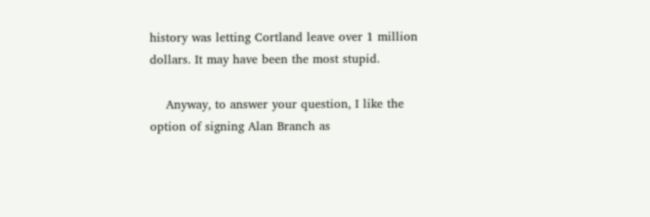history was letting Cortland leave over 1 million dollars. It may have been the most stupid.

    Anyway, to answer your question, I like the option of signing Alan Branch as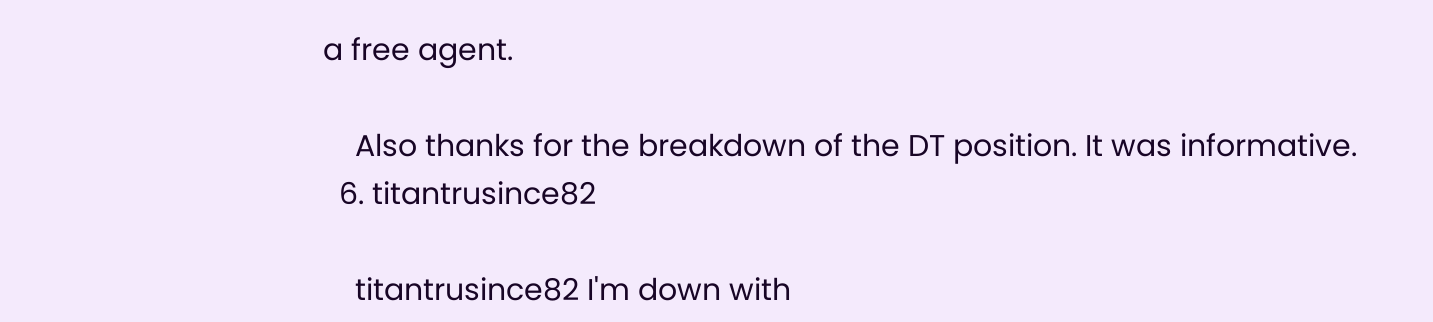a free agent.

    Also thanks for the breakdown of the DT position. It was informative.
  6. titantrusince82

    titantrusince82 I'm down with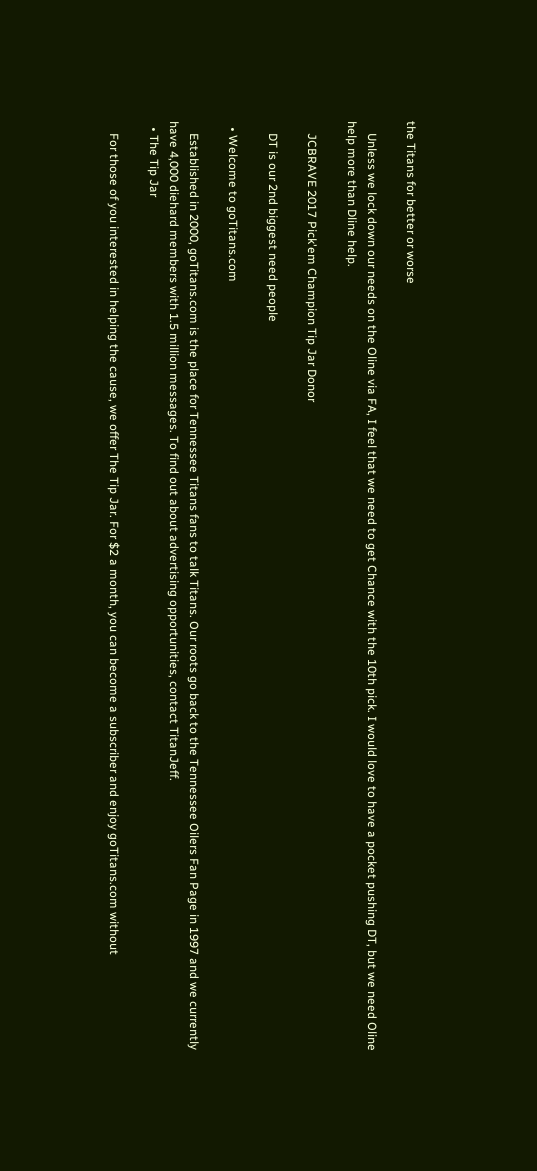the Titans for better or worse

    Unless we lock down our needs on the Oline via FA, I feel that we need to get Chance with the 10th pick. I would love to have a pocket pushing DT, but we need Oline help more than Dline help.

    JCBRAVE 2017 Pick'em Champion Tip Jar Donor

    DT is our 2nd biggest need people

  • Welcome to goTitans.com

    Established in 2000, goTitans.com is the place for Tennessee Titans fans to talk Titans. Our roots go back to the Tennessee Oilers Fan Page in 1997 and we currently have 4,000 diehard members with 1.5 million messages. To find out about advertising opportunities, contact TitanJeff.
  • The Tip Jar

    For those of you interested in helping the cause, we offer The Tip Jar. For $2 a month, you can become a subscriber and enjoy goTitans.com without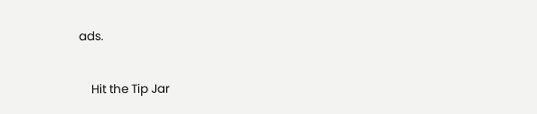ads.

    Hit the Tip Jar